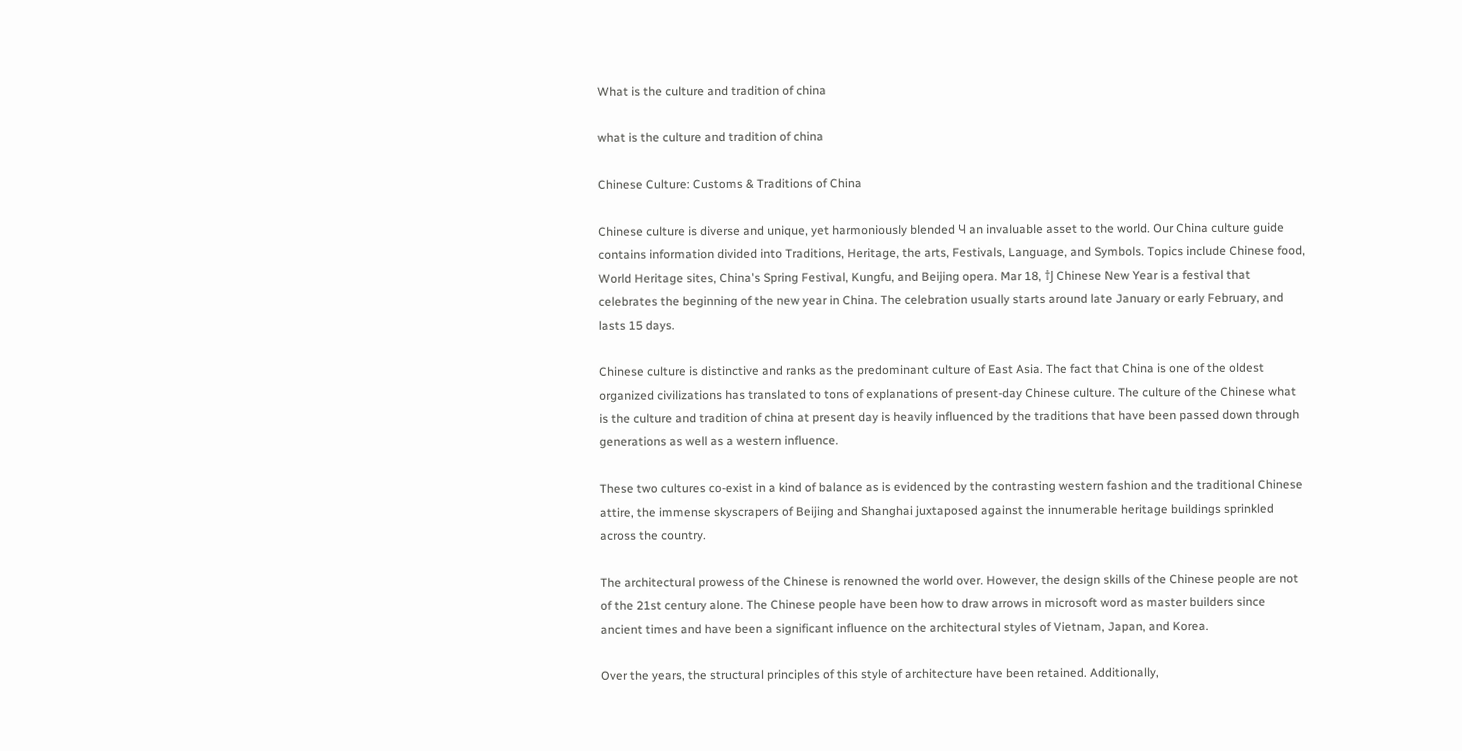What is the culture and tradition of china

what is the culture and tradition of china

Chinese Culture: Customs & Traditions of China

Chinese culture is diverse and unique, yet harmoniously blended Ч an invaluable asset to the world. Our China culture guide contains information divided into Traditions, Heritage, the arts, Festivals, Language, and Symbols. Topics include Chinese food, World Heritage sites, China's Spring Festival, Kungfu, and Beijing opera. Mar 18, †Ј Chinese New Year is a festival that celebrates the beginning of the new year in China. The celebration usually starts around late January or early February, and lasts 15 days.

Chinese culture is distinctive and ranks as the predominant culture of East Asia. The fact that China is one of the oldest organized civilizations has translated to tons of explanations of present-day Chinese culture. The culture of the Chinese what is the culture and tradition of china at present day is heavily influenced by the traditions that have been passed down through generations as well as a western influence.

These two cultures co-exist in a kind of balance as is evidenced by the contrasting western fashion and the traditional Chinese attire, the immense skyscrapers of Beijing and Shanghai juxtaposed against the innumerable heritage buildings sprinkled across the country.

The architectural prowess of the Chinese is renowned the world over. However, the design skills of the Chinese people are not of the 21st century alone. The Chinese people have been how to draw arrows in microsoft word as master builders since ancient times and have been a significant influence on the architectural styles of Vietnam, Japan, and Korea.

Over the years, the structural principles of this style of architecture have been retained. Additionally,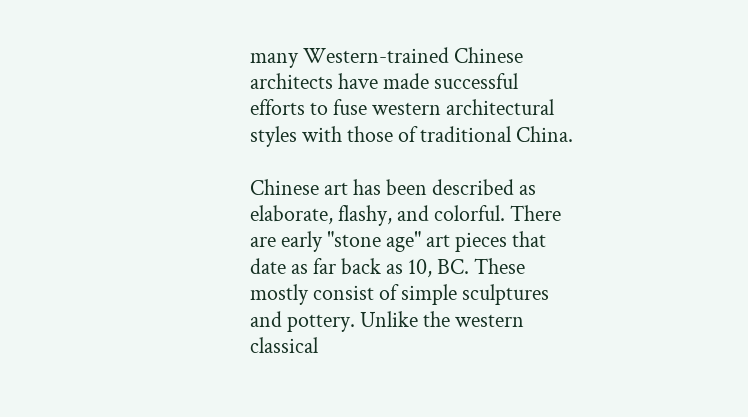many Western-trained Chinese architects have made successful efforts to fuse western architectural styles with those of traditional China.

Chinese art has been described as elaborate, flashy, and colorful. There are early "stone age" art pieces that date as far back as 10, BC. These mostly consist of simple sculptures and pottery. Unlike the western classical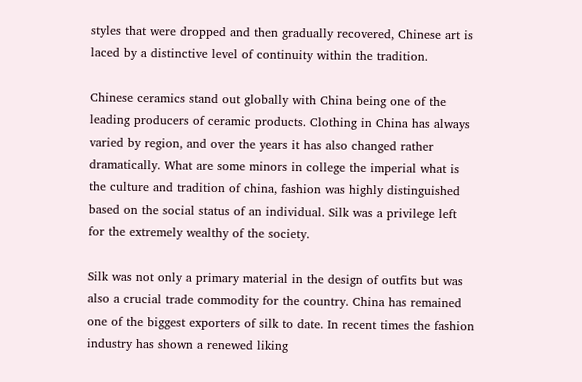styles that were dropped and then gradually recovered, Chinese art is laced by a distinctive level of continuity within the tradition.

Chinese ceramics stand out globally with China being one of the leading producers of ceramic products. Clothing in China has always varied by region, and over the years it has also changed rather dramatically. What are some minors in college the imperial what is the culture and tradition of china, fashion was highly distinguished based on the social status of an individual. Silk was a privilege left for the extremely wealthy of the society.

Silk was not only a primary material in the design of outfits but was also a crucial trade commodity for the country. China has remained one of the biggest exporters of silk to date. In recent times the fashion industry has shown a renewed liking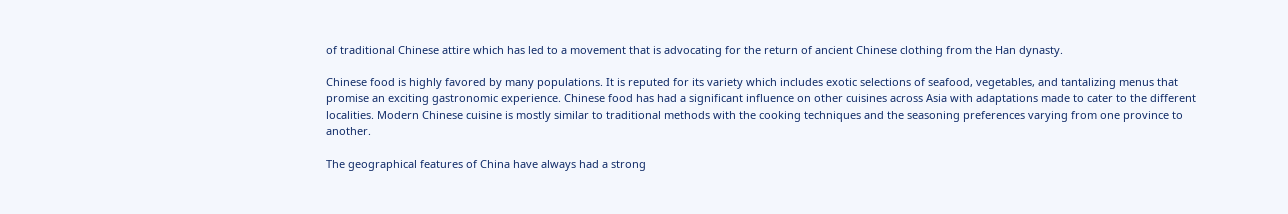of traditional Chinese attire which has led to a movement that is advocating for the return of ancient Chinese clothing from the Han dynasty.

Chinese food is highly favored by many populations. It is reputed for its variety which includes exotic selections of seafood, vegetables, and tantalizing menus that promise an exciting gastronomic experience. Chinese food has had a significant influence on other cuisines across Asia with adaptations made to cater to the different localities. Modern Chinese cuisine is mostly similar to traditional methods with the cooking techniques and the seasoning preferences varying from one province to another.

The geographical features of China have always had a strong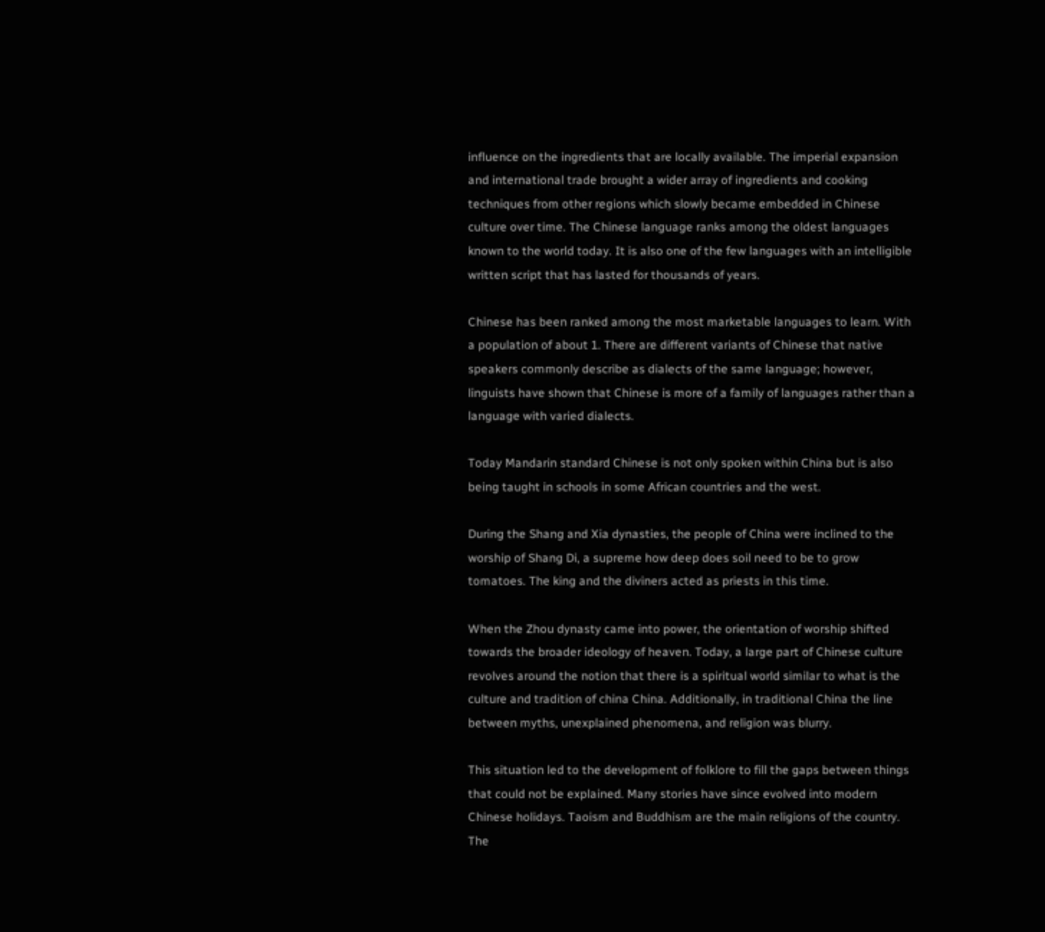influence on the ingredients that are locally available. The imperial expansion and international trade brought a wider array of ingredients and cooking techniques from other regions which slowly became embedded in Chinese culture over time. The Chinese language ranks among the oldest languages known to the world today. It is also one of the few languages with an intelligible written script that has lasted for thousands of years.

Chinese has been ranked among the most marketable languages to learn. With a population of about 1. There are different variants of Chinese that native speakers commonly describe as dialects of the same language; however, linguists have shown that Chinese is more of a family of languages rather than a language with varied dialects.

Today Mandarin standard Chinese is not only spoken within China but is also being taught in schools in some African countries and the west.

During the Shang and Xia dynasties, the people of China were inclined to the worship of Shang Di, a supreme how deep does soil need to be to grow tomatoes. The king and the diviners acted as priests in this time.

When the Zhou dynasty came into power, the orientation of worship shifted towards the broader ideology of heaven. Today, a large part of Chinese culture revolves around the notion that there is a spiritual world similar to what is the culture and tradition of china China. Additionally, in traditional China the line between myths, unexplained phenomena, and religion was blurry.

This situation led to the development of folklore to fill the gaps between things that could not be explained. Many stories have since evolved into modern Chinese holidays. Taoism and Buddhism are the main religions of the country. The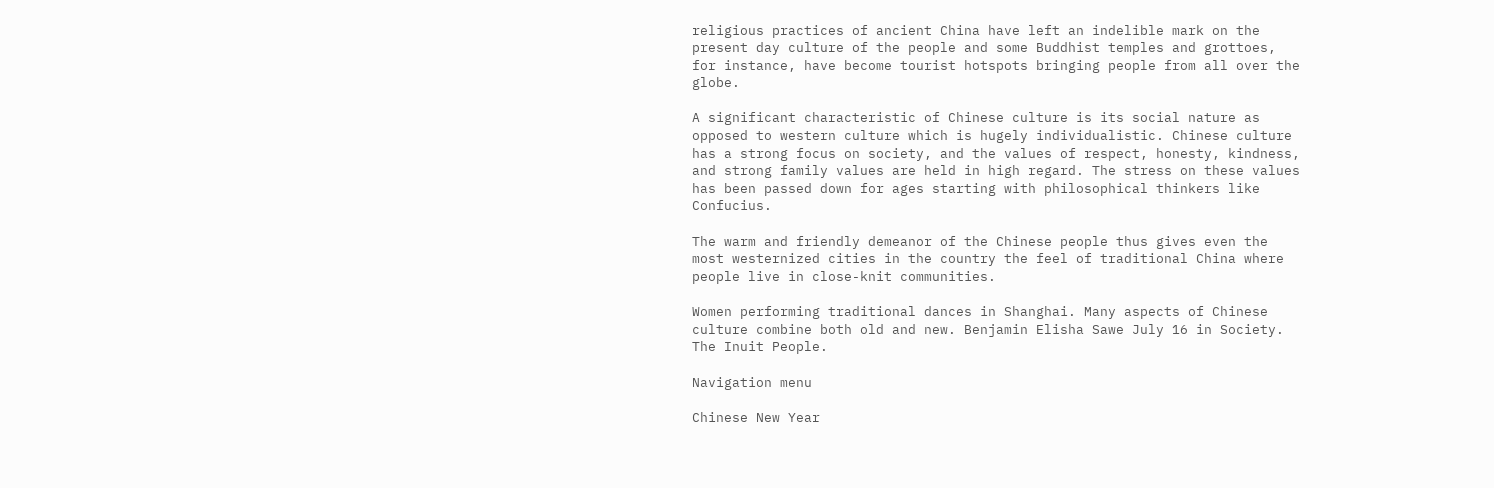religious practices of ancient China have left an indelible mark on the present day culture of the people and some Buddhist temples and grottoes, for instance, have become tourist hotspots bringing people from all over the globe.

A significant characteristic of Chinese culture is its social nature as opposed to western culture which is hugely individualistic. Chinese culture has a strong focus on society, and the values of respect, honesty, kindness, and strong family values are held in high regard. The stress on these values has been passed down for ages starting with philosophical thinkers like Confucius.

The warm and friendly demeanor of the Chinese people thus gives even the most westernized cities in the country the feel of traditional China where people live in close-knit communities.

Women performing traditional dances in Shanghai. Many aspects of Chinese culture combine both old and new. Benjamin Elisha Sawe July 16 in Society. The Inuit People.

Navigation menu

Chinese New Year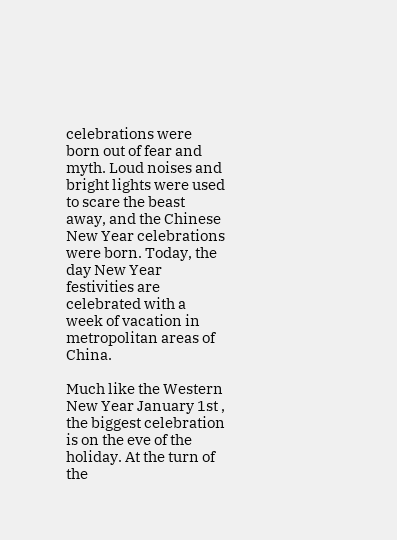celebrations were born out of fear and myth. Loud noises and bright lights were used to scare the beast away, and the Chinese New Year celebrations were born. Today, the day New Year festivities are celebrated with a week of vacation in metropolitan areas of China.

Much like the Western New Year January 1st , the biggest celebration is on the eve of the holiday. At the turn of the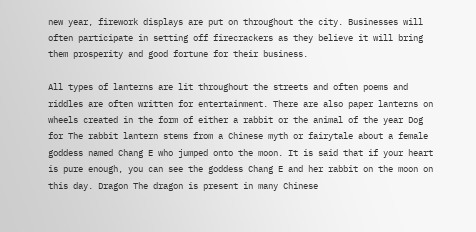new year, firework displays are put on throughout the city. Businesses will often participate in setting off firecrackers as they believe it will bring them prosperity and good fortune for their business.

All types of lanterns are lit throughout the streets and often poems and riddles are often written for entertainment. There are also paper lanterns on wheels created in the form of either a rabbit or the animal of the year Dog for The rabbit lantern stems from a Chinese myth or fairytale about a female goddess named Chang E who jumped onto the moon. It is said that if your heart is pure enough, you can see the goddess Chang E and her rabbit on the moon on this day. Dragon The dragon is present in many Chinese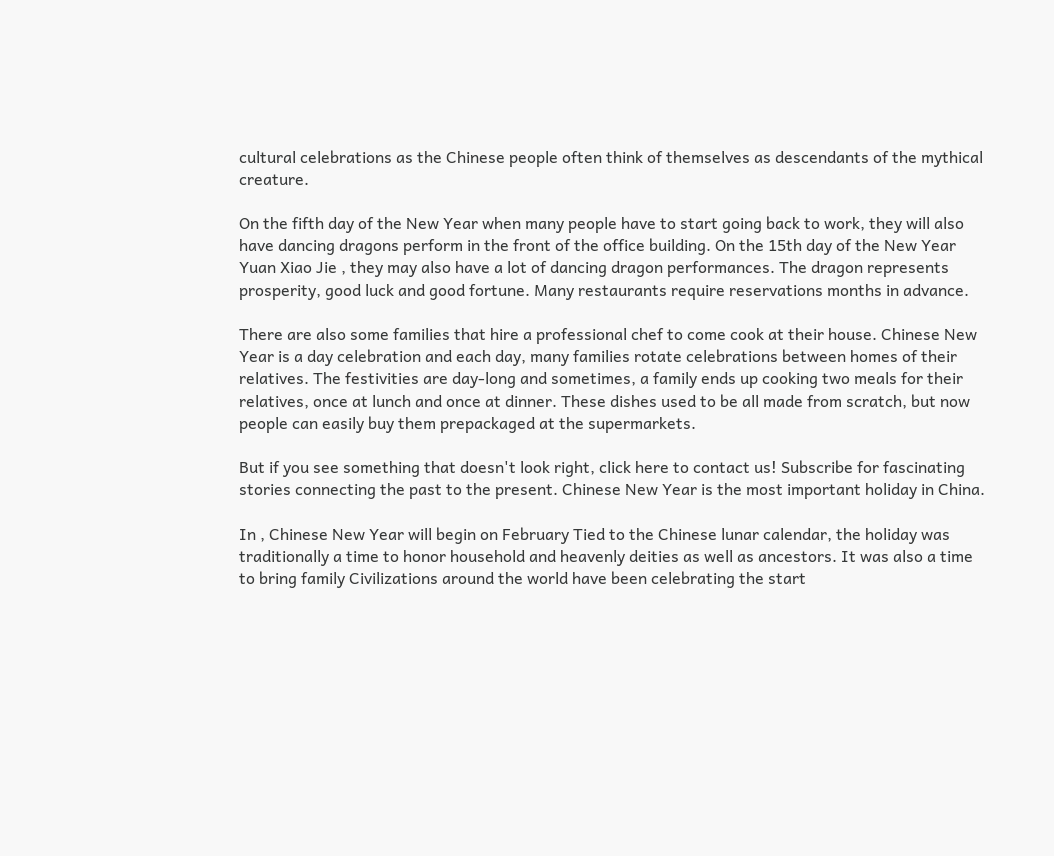cultural celebrations as the Chinese people often think of themselves as descendants of the mythical creature.

On the fifth day of the New Year when many people have to start going back to work, they will also have dancing dragons perform in the front of the office building. On the 15th day of the New Year Yuan Xiao Jie , they may also have a lot of dancing dragon performances. The dragon represents prosperity, good luck and good fortune. Many restaurants require reservations months in advance.

There are also some families that hire a professional chef to come cook at their house. Chinese New Year is a day celebration and each day, many families rotate celebrations between homes of their relatives. The festivities are day-long and sometimes, a family ends up cooking two meals for their relatives, once at lunch and once at dinner. These dishes used to be all made from scratch, but now people can easily buy them prepackaged at the supermarkets.

But if you see something that doesn't look right, click here to contact us! Subscribe for fascinating stories connecting the past to the present. Chinese New Year is the most important holiday in China.

In , Chinese New Year will begin on February Tied to the Chinese lunar calendar, the holiday was traditionally a time to honor household and heavenly deities as well as ancestors. It was also a time to bring family Civilizations around the world have been celebrating the start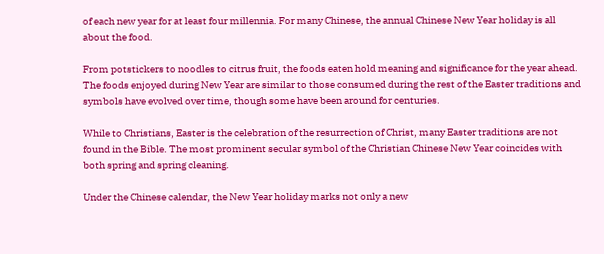of each new year for at least four millennia. For many Chinese, the annual Chinese New Year holiday is all about the food.

From potstickers to noodles to citrus fruit, the foods eaten hold meaning and significance for the year ahead. The foods enjoyed during New Year are similar to those consumed during the rest of the Easter traditions and symbols have evolved over time, though some have been around for centuries.

While to Christians, Easter is the celebration of the resurrection of Christ, many Easter traditions are not found in the Bible. The most prominent secular symbol of the Christian Chinese New Year coincides with both spring and spring cleaning.

Under the Chinese calendar, the New Year holiday marks not only a new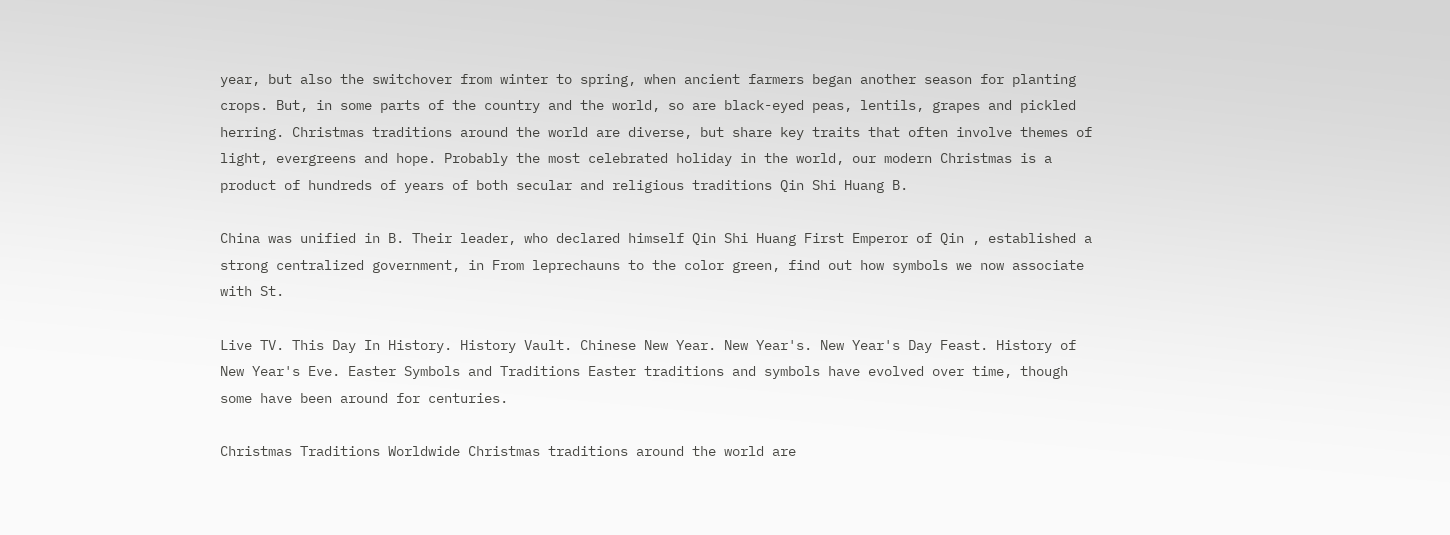year, but also the switchover from winter to spring, when ancient farmers began another season for planting crops. But, in some parts of the country and the world, so are black-eyed peas, lentils, grapes and pickled herring. Christmas traditions around the world are diverse, but share key traits that often involve themes of light, evergreens and hope. Probably the most celebrated holiday in the world, our modern Christmas is a product of hundreds of years of both secular and religious traditions Qin Shi Huang B.

China was unified in B. Their leader, who declared himself Qin Shi Huang First Emperor of Qin , established a strong centralized government, in From leprechauns to the color green, find out how symbols we now associate with St.

Live TV. This Day In History. History Vault. Chinese New Year. New Year's. New Year's Day Feast. History of New Year's Eve. Easter Symbols and Traditions Easter traditions and symbols have evolved over time, though some have been around for centuries.

Christmas Traditions Worldwide Christmas traditions around the world are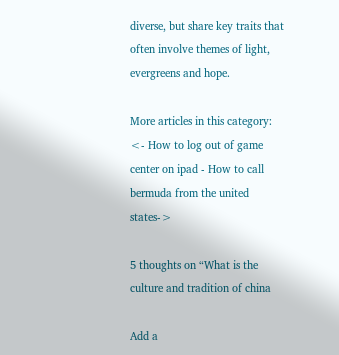diverse, but share key traits that often involve themes of light, evergreens and hope.

More articles in this category:
<- How to log out of game center on ipad - How to call bermuda from the united states->

5 thoughts on “What is the culture and tradition of china

Add a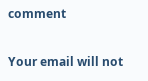comment

Your email will not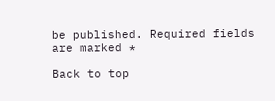be published. Required fields are marked *

Back to top